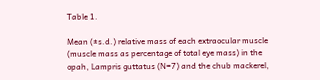Table 1.

Mean (±s.d.) relative mass of each extraocular muscle (muscle mass as percentage of total eye mass) in the opah, Lampris guttatus (N=7) and the chub mackerel,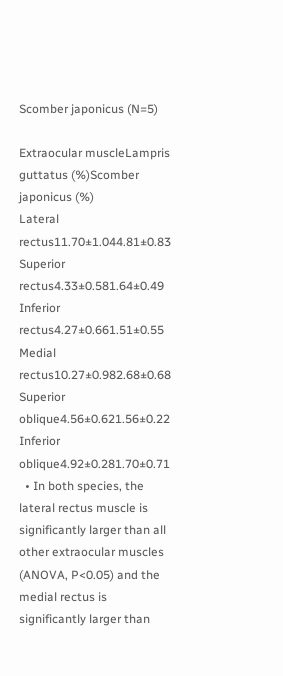Scomber japonicus (N=5)

Extraocular muscleLampris guttatus (%)Scomber japonicus (%)
Lateral rectus11.70±1.044.81±0.83
Superior rectus4.33±0.581.64±0.49
Inferior rectus4.27±0.661.51±0.55
Medial rectus10.27±0.982.68±0.68
Superior oblique4.56±0.621.56±0.22
Inferior oblique4.92±0.281.70±0.71
  • In both species, the lateral rectus muscle is significantly larger than all other extraocular muscles (ANOVA, P<0.05) and the medial rectus is significantly larger than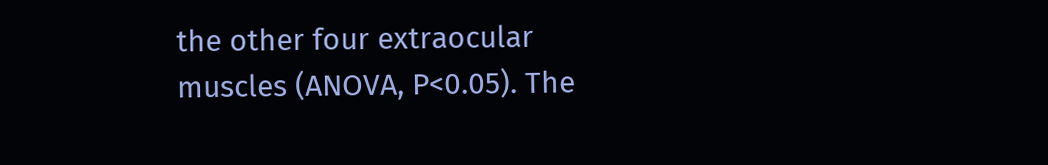the other four extraocular muscles (ANOVA, P<0.05). The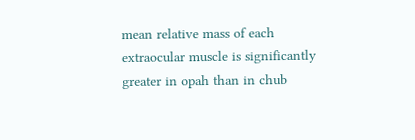mean relative mass of each extraocular muscle is significantly greater in opah than in chub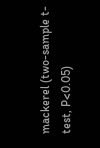mackerel (two-sample t-test, P<0.05)